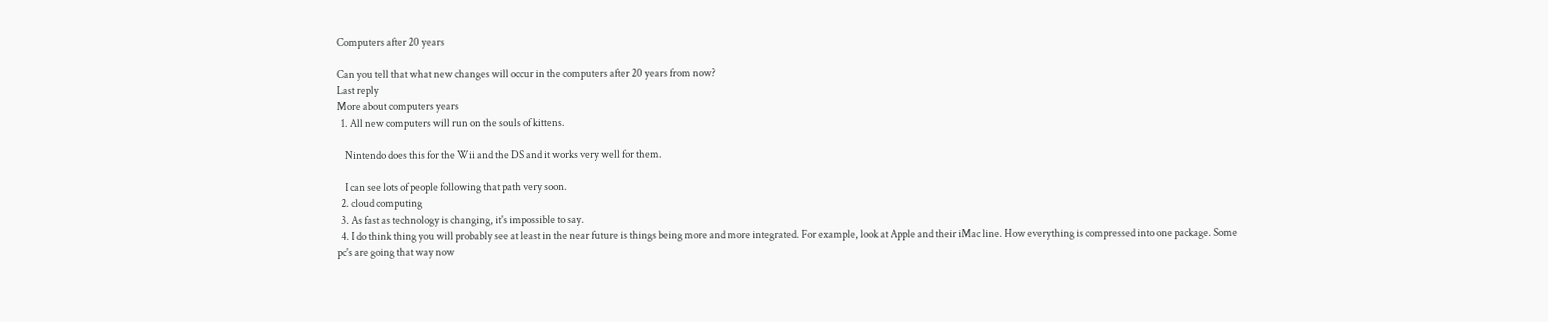Computers after 20 years

Can you tell that what new changes will occur in the computers after 20 years from now?
Last reply
More about computers years
  1. All new computers will run on the souls of kittens.

    Nintendo does this for the Wii and the DS and it works very well for them.

    I can see lots of people following that path very soon.
  2. cloud computing
  3. As fast as technology is changing, it's impossible to say.
  4. I do think thing you will probably see at least in the near future is things being more and more integrated. For example, look at Apple and their iMac line. How everything is compressed into one package. Some pc's are going that way now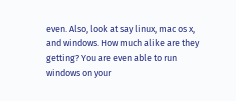even. Also, look at say linux, mac os x, and windows. How much alike are they getting? You are even able to run windows on your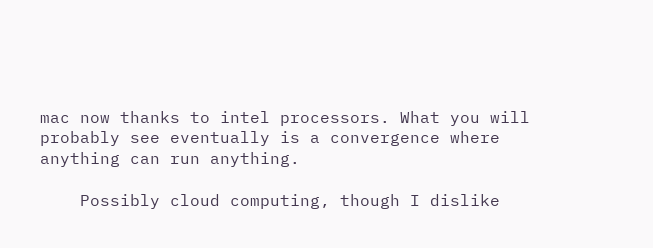mac now thanks to intel processors. What you will probably see eventually is a convergence where anything can run anything.

    Possibly cloud computing, though I dislike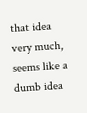that idea very much, seems like a dumb idea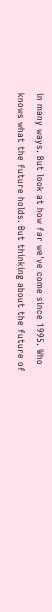in many ways. But look at how far we've come since 1995. Who knows what the future holds. But thinking about the future of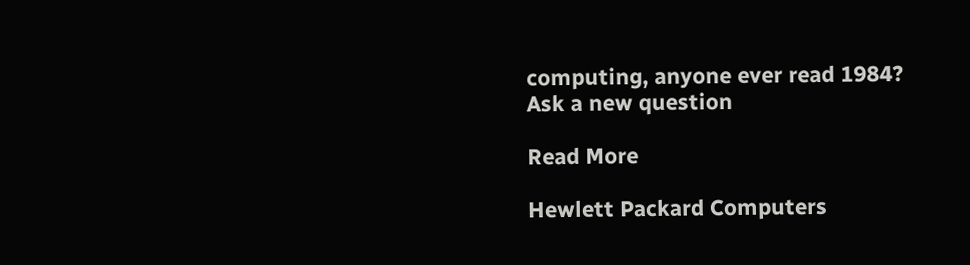computing, anyone ever read 1984?
Ask a new question

Read More

Hewlett Packard Computers